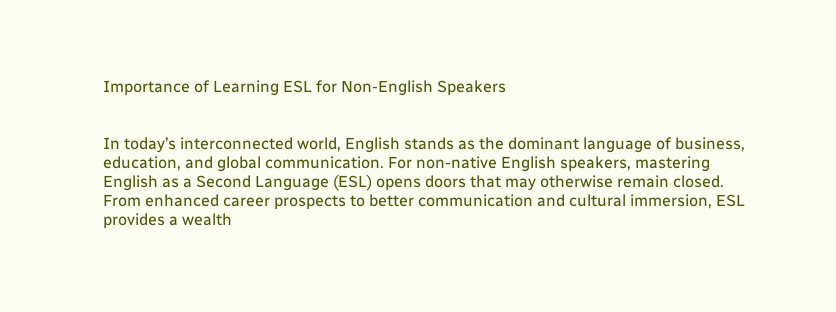Importance of Learning ESL for Non-English Speakers


In today’s interconnected world, English stands as the dominant language of business, education, and global communication. For non-native English speakers, mastering English as a Second Language (ESL) opens doors that may otherwise remain closed. From enhanced career prospects to better communication and cultural immersion, ESL provides a wealth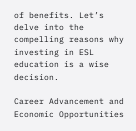of benefits. Let’s delve into the compelling reasons why investing in ESL education is a wise decision.

Career Advancement and Economic Opportunities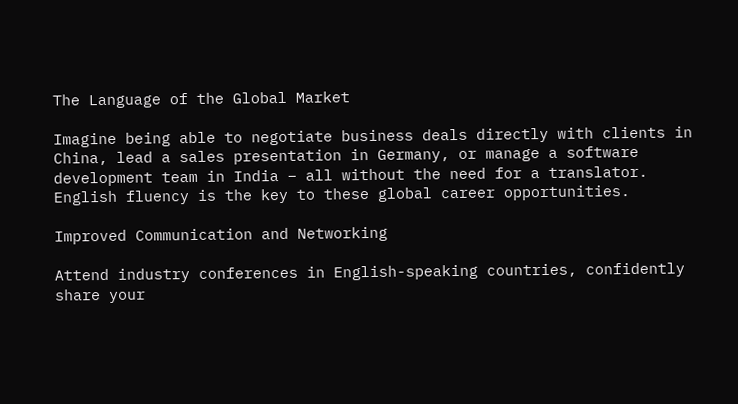The Language of the Global Market

Imagine being able to negotiate business deals directly with clients in China, lead a sales presentation in Germany, or manage a software development team in India – all without the need for a translator. English fluency is the key to these global career opportunities.

Improved Communication and Networking

Attend industry conferences in English-speaking countries, confidently share your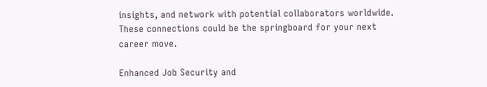insights, and network with potential collaborators worldwide. These connections could be the springboard for your next career move.

Enhanced Job Security and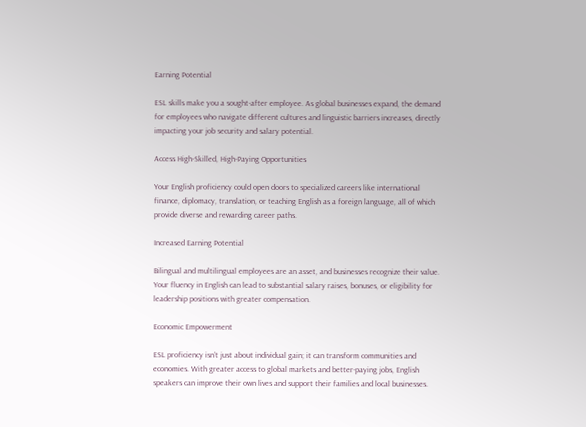Earning Potential

ESL skills make you a sought-after employee. As global businesses expand, the demand for employees who navigate different cultures and linguistic barriers increases, directly impacting your job security and salary potential.

Access High-Skilled, High-Paying Opportunities

Your English proficiency could open doors to specialized careers like international finance, diplomacy, translation, or teaching English as a foreign language, all of which provide diverse and rewarding career paths.

Increased Earning Potential

Bilingual and multilingual employees are an asset, and businesses recognize their value. Your fluency in English can lead to substantial salary raises, bonuses, or eligibility for leadership positions with greater compensation.

Economic Empowerment

ESL proficiency isn’t just about individual gain; it can transform communities and economies. With greater access to global markets and better-paying jobs, English speakers can improve their own lives and support their families and local businesses.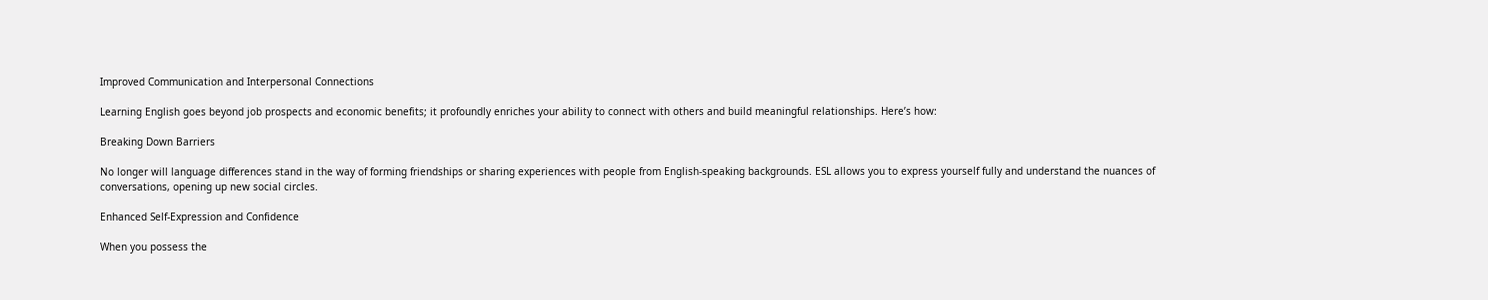Improved Communication and Interpersonal Connections

Learning English goes beyond job prospects and economic benefits; it profoundly enriches your ability to connect with others and build meaningful relationships. Here’s how:

Breaking Down Barriers

No longer will language differences stand in the way of forming friendships or sharing experiences with people from English-speaking backgrounds. ESL allows you to express yourself fully and understand the nuances of conversations, opening up new social circles.

Enhanced Self-Expression and Confidence

When you possess the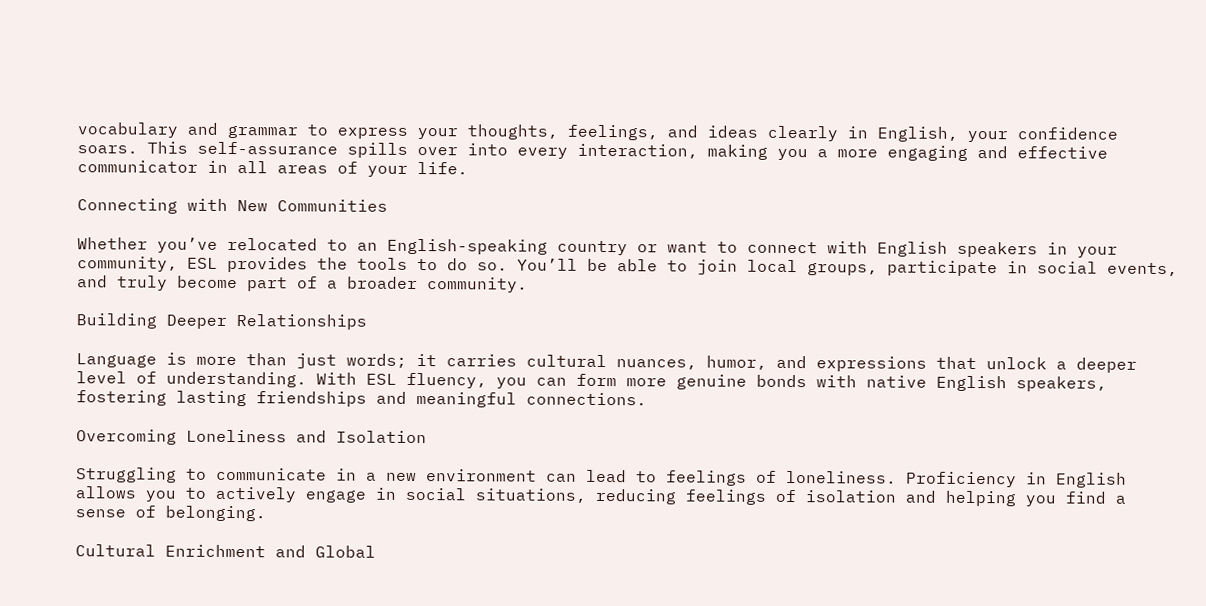vocabulary and grammar to express your thoughts, feelings, and ideas clearly in English, your confidence soars. This self-assurance spills over into every interaction, making you a more engaging and effective communicator in all areas of your life.

Connecting with New Communities

Whether you’ve relocated to an English-speaking country or want to connect with English speakers in your community, ESL provides the tools to do so. You’ll be able to join local groups, participate in social events, and truly become part of a broader community.

Building Deeper Relationships

Language is more than just words; it carries cultural nuances, humor, and expressions that unlock a deeper level of understanding. With ESL fluency, you can form more genuine bonds with native English speakers, fostering lasting friendships and meaningful connections.

Overcoming Loneliness and Isolation

Struggling to communicate in a new environment can lead to feelings of loneliness. Proficiency in English allows you to actively engage in social situations, reducing feelings of isolation and helping you find a sense of belonging.

Cultural Enrichment and Global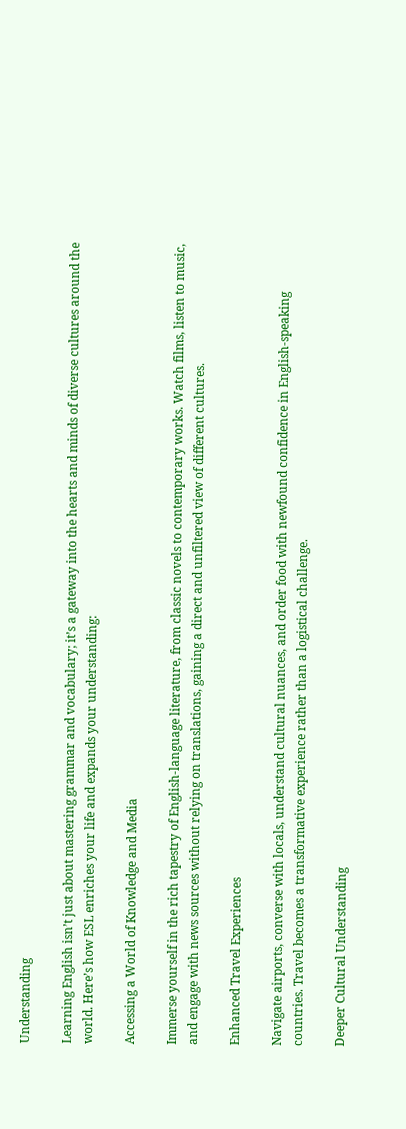Understanding

Learning English isn’t just about mastering grammar and vocabulary; it’s a gateway into the hearts and minds of diverse cultures around the world. Here’s how ESL enriches your life and expands your understanding:

Accessing a World of Knowledge and Media

Immerse yourself in the rich tapestry of English-language literature, from classic novels to contemporary works. Watch films, listen to music, and engage with news sources without relying on translations, gaining a direct and unfiltered view of different cultures.

Enhanced Travel Experiences

Navigate airports, converse with locals, understand cultural nuances, and order food with newfound confidence in English-speaking countries. Travel becomes a transformative experience rather than a logistical challenge.

Deeper Cultural Understanding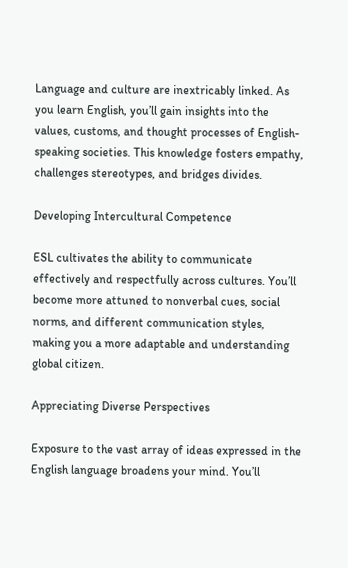Language and culture are inextricably linked. As you learn English, you’ll gain insights into the values, customs, and thought processes of English-speaking societies. This knowledge fosters empathy, challenges stereotypes, and bridges divides.

Developing Intercultural Competence

ESL cultivates the ability to communicate effectively and respectfully across cultures. You’ll become more attuned to nonverbal cues, social norms, and different communication styles, making you a more adaptable and understanding global citizen.

Appreciating Diverse Perspectives

Exposure to the vast array of ideas expressed in the English language broadens your mind. You’ll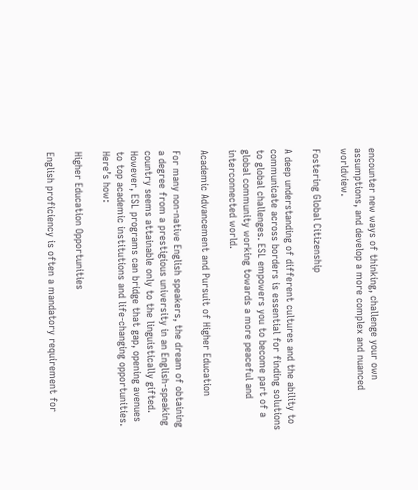encounter new ways of thinking, challenge your own assumptions, and develop a more complex and nuanced worldview.

Fostering Global Citizenship

A deep understanding of different cultures and the ability to communicate across borders is essential for finding solutions to global challenges. ESL empowers you to become part of a global community working towards a more peaceful and interconnected world.

Academic Advancement and Pursuit of Higher Education

For many non-native English speakers, the dream of obtaining a degree from a prestigious university in an English-speaking country seems attainable only to the linguistically gifted. However, ESL programs can bridge that gap, opening avenues to top academic institutions and life-changing opportunities. Here’s how:

Higher Education Opportunities

English proficiency is often a mandatory requirement for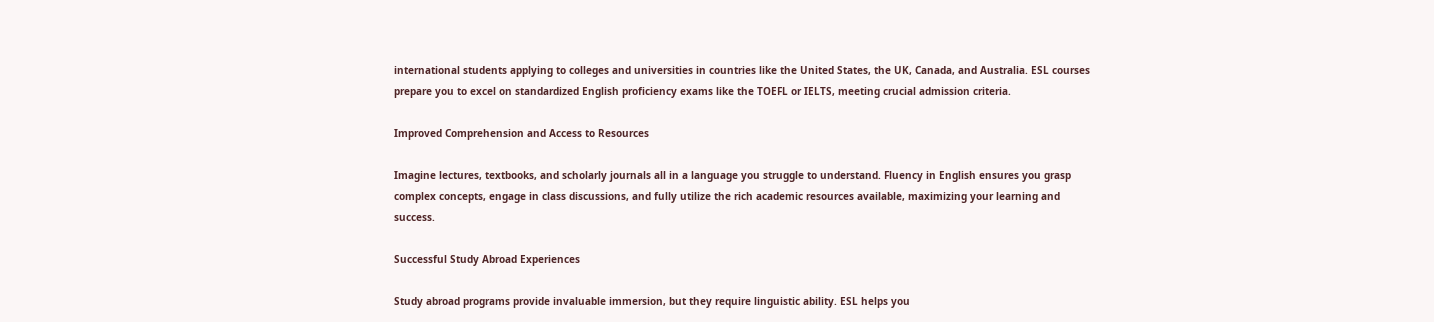international students applying to colleges and universities in countries like the United States, the UK, Canada, and Australia. ESL courses prepare you to excel on standardized English proficiency exams like the TOEFL or IELTS, meeting crucial admission criteria.

Improved Comprehension and Access to Resources

Imagine lectures, textbooks, and scholarly journals all in a language you struggle to understand. Fluency in English ensures you grasp complex concepts, engage in class discussions, and fully utilize the rich academic resources available, maximizing your learning and success.

Successful Study Abroad Experiences

Study abroad programs provide invaluable immersion, but they require linguistic ability. ESL helps you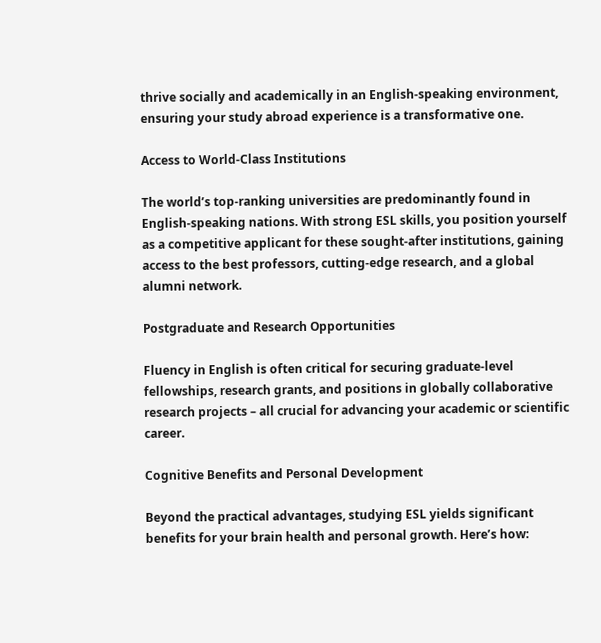thrive socially and academically in an English-speaking environment, ensuring your study abroad experience is a transformative one.

Access to World-Class Institutions

The world’s top-ranking universities are predominantly found in English-speaking nations. With strong ESL skills, you position yourself as a competitive applicant for these sought-after institutions, gaining access to the best professors, cutting-edge research, and a global alumni network.

Postgraduate and Research Opportunities

Fluency in English is often critical for securing graduate-level fellowships, research grants, and positions in globally collaborative research projects – all crucial for advancing your academic or scientific career.

Cognitive Benefits and Personal Development

Beyond the practical advantages, studying ESL yields significant benefits for your brain health and personal growth. Here’s how: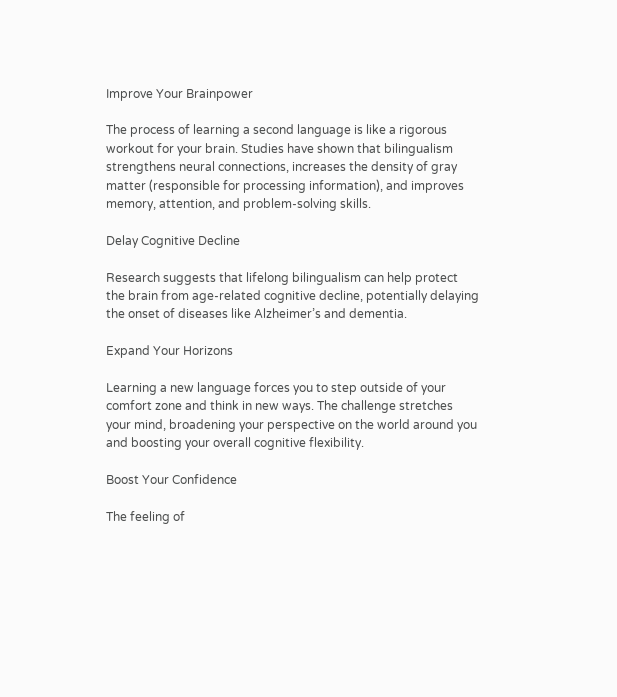Improve Your Brainpower

The process of learning a second language is like a rigorous workout for your brain. Studies have shown that bilingualism strengthens neural connections, increases the density of gray matter (responsible for processing information), and improves memory, attention, and problem-solving skills.

Delay Cognitive Decline

Research suggests that lifelong bilingualism can help protect the brain from age-related cognitive decline, potentially delaying the onset of diseases like Alzheimer’s and dementia.

Expand Your Horizons

Learning a new language forces you to step outside of your comfort zone and think in new ways. The challenge stretches your mind, broadening your perspective on the world around you and boosting your overall cognitive flexibility.

Boost Your Confidence

The feeling of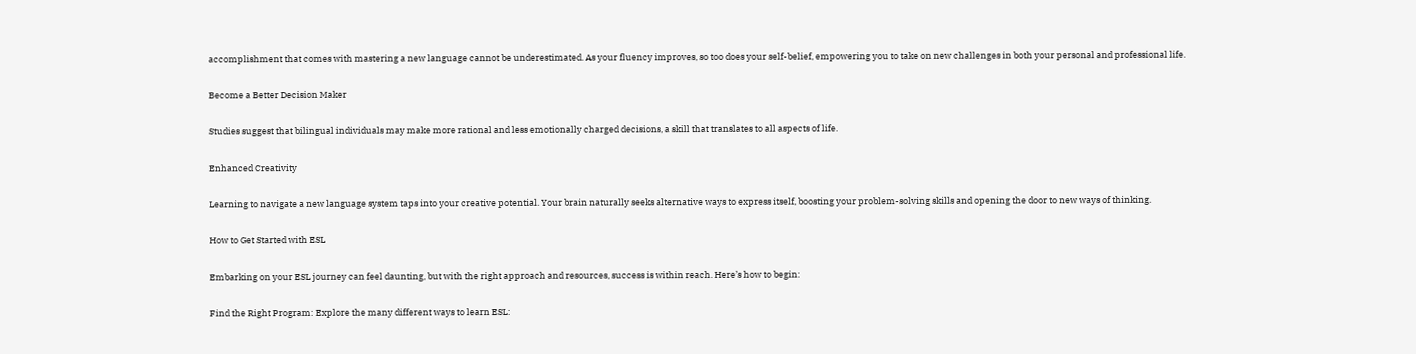accomplishment that comes with mastering a new language cannot be underestimated. As your fluency improves, so too does your self-belief, empowering you to take on new challenges in both your personal and professional life.

Become a Better Decision Maker

Studies suggest that bilingual individuals may make more rational and less emotionally charged decisions, a skill that translates to all aspects of life.

Enhanced Creativity

Learning to navigate a new language system taps into your creative potential. Your brain naturally seeks alternative ways to express itself, boosting your problem-solving skills and opening the door to new ways of thinking.

How to Get Started with ESL

Embarking on your ESL journey can feel daunting, but with the right approach and resources, success is within reach. Here’s how to begin:

Find the Right Program: Explore the many different ways to learn ESL: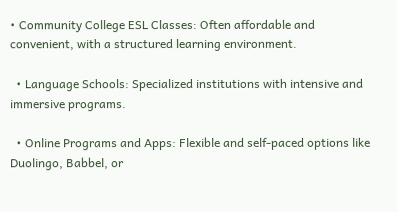• Community College ESL Classes: Often affordable and convenient, with a structured learning environment.

  • Language Schools: Specialized institutions with intensive and immersive programs.

  • Online Programs and Apps: Flexible and self-paced options like Duolingo, Babbel, or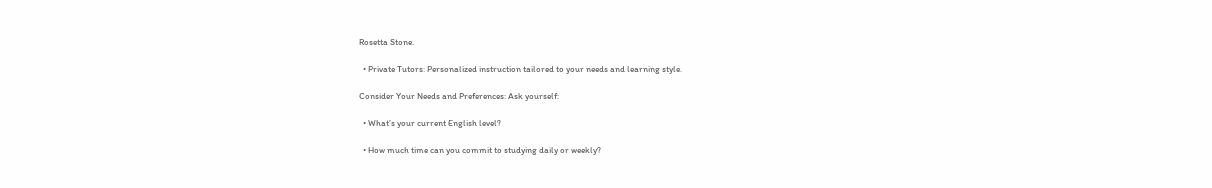Rosetta Stone.

  • Private Tutors: Personalized instruction tailored to your needs and learning style.

Consider Your Needs and Preferences: Ask yourself:

  • What’s your current English level?

  • How much time can you commit to studying daily or weekly?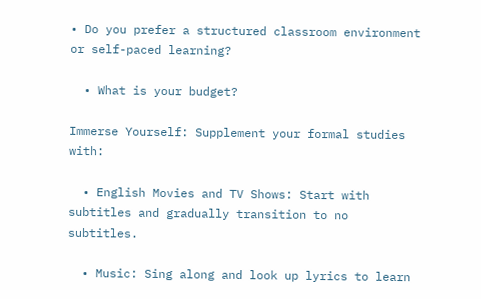• Do you prefer a structured classroom environment or self-paced learning?

  • What is your budget?

Immerse Yourself: Supplement your formal studies with:

  • English Movies and TV Shows: Start with subtitles and gradually transition to no subtitles.

  • Music: Sing along and look up lyrics to learn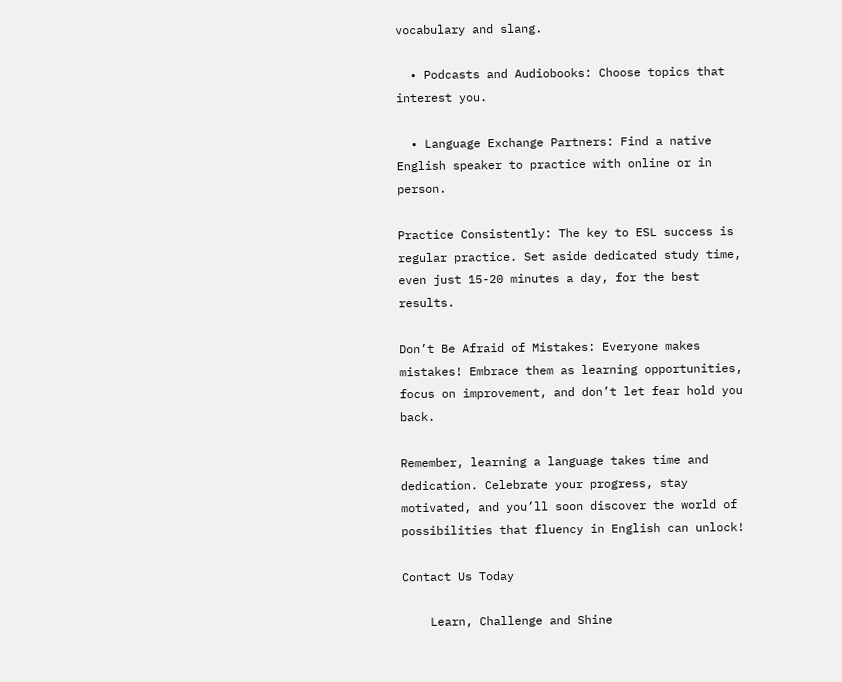vocabulary and slang.

  • Podcasts and Audiobooks: Choose topics that interest you.

  • Language Exchange Partners: Find a native English speaker to practice with online or in person.

Practice Consistently: The key to ESL success is regular practice. Set aside dedicated study time, even just 15-20 minutes a day, for the best results.

Don’t Be Afraid of Mistakes: Everyone makes mistakes! Embrace them as learning opportunities, focus on improvement, and don’t let fear hold you back.

Remember, learning a language takes time and dedication. Celebrate your progress, stay motivated, and you’ll soon discover the world of possibilities that fluency in English can unlock!

Contact Us Today

    Learn, Challenge and Shine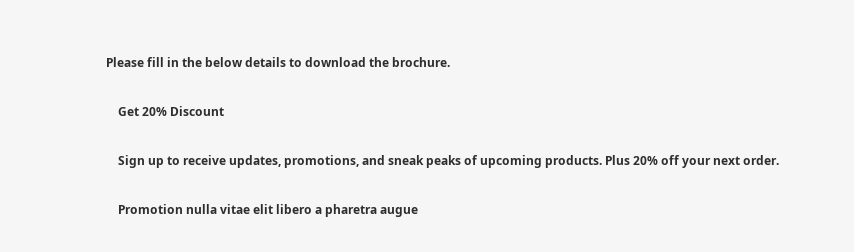Please fill in the below details to download the brochure.

    Get 20% Discount

    Sign up to receive updates, promotions, and sneak peaks of upcoming products. Plus 20% off your next order.

    Promotion nulla vitae elit libero a pharetra augue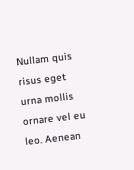Nullam quis risus eget urna mollis ornare vel eu leo. Aenean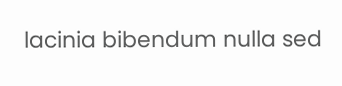lacinia bibendum nulla sed